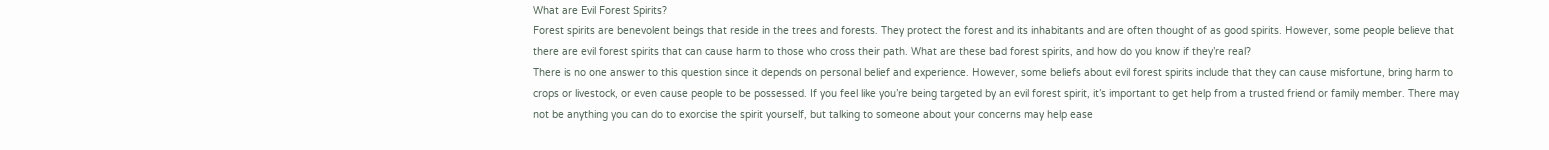What are Evil Forest Spirits?
Forest spirits are benevolent beings that reside in the trees and forests. They protect the forest and its inhabitants and are often thought of as good spirits. However, some people believe that there are evil forest spirits that can cause harm to those who cross their path. What are these bad forest spirits, and how do you know if they’re real?
There is no one answer to this question since it depends on personal belief and experience. However, some beliefs about evil forest spirits include that they can cause misfortune, bring harm to crops or livestock, or even cause people to be possessed. If you feel like you’re being targeted by an evil forest spirit, it’s important to get help from a trusted friend or family member. There may not be anything you can do to exorcise the spirit yourself, but talking to someone about your concerns may help ease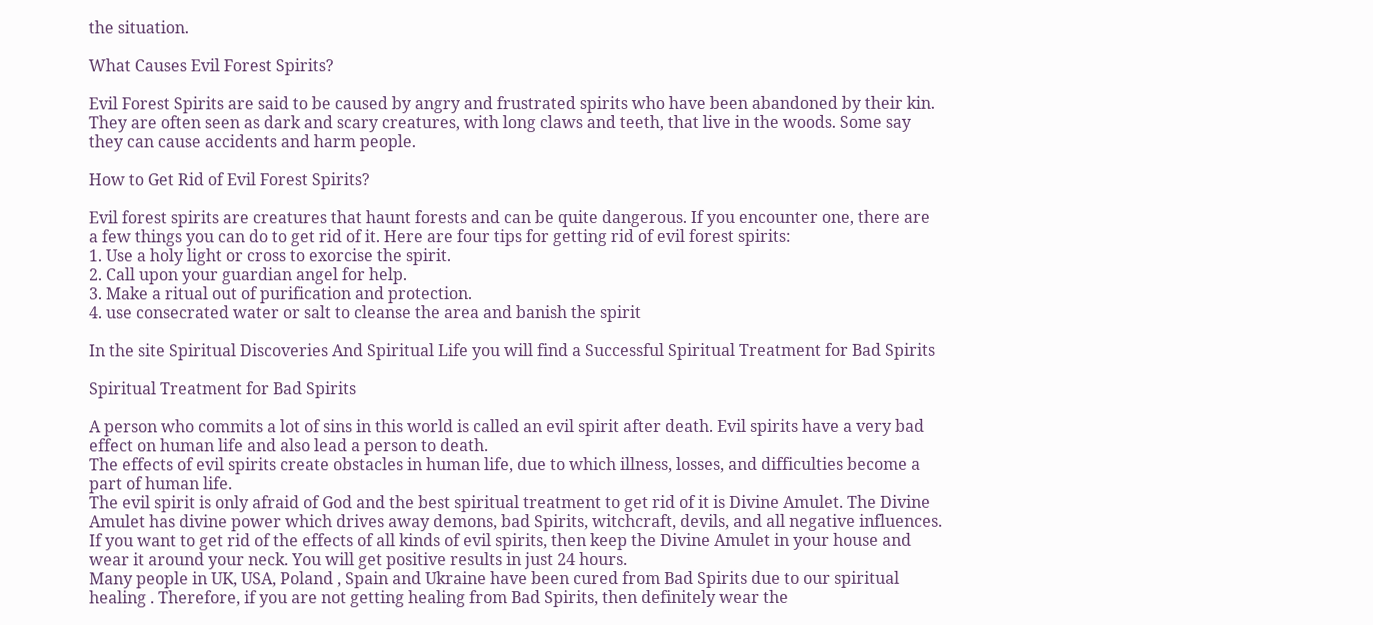the situation.

What Causes Evil Forest Spirits?

Evil Forest Spirits are said to be caused by angry and frustrated spirits who have been abandoned by their kin. They are often seen as dark and scary creatures, with long claws and teeth, that live in the woods. Some say they can cause accidents and harm people.

How to Get Rid of Evil Forest Spirits?

Evil forest spirits are creatures that haunt forests and can be quite dangerous. If you encounter one, there are a few things you can do to get rid of it. Here are four tips for getting rid of evil forest spirits:
1. Use a holy light or cross to exorcise the spirit.
2. Call upon your guardian angel for help.
3. Make a ritual out of purification and protection.
4. use consecrated water or salt to cleanse the area and banish the spirit

In the site Spiritual Discoveries And Spiritual Life you will find a Successful Spiritual Treatment for Bad Spirits

Spiritual Treatment for Bad Spirits

A person who commits a lot of sins in this world is called an evil spirit after death. Evil spirits have a very bad effect on human life and also lead a person to death.
The effects of evil spirits create obstacles in human life, due to which illness, losses, and difficulties become a part of human life.
The evil spirit is only afraid of God and the best spiritual treatment to get rid of it is Divine Amulet. The Divine Amulet has divine power which drives away demons, bad Spirits, witchcraft, devils, and all negative influences.
If you want to get rid of the effects of all kinds of evil spirits, then keep the Divine Amulet in your house and wear it around your neck. You will get positive results in just 24 hours.
Many people in UK, USA, Poland , Spain and Ukraine have been cured from Bad Spirits due to our spiritual healing . Therefore, if you are not getting healing from Bad Spirits, then definitely wear the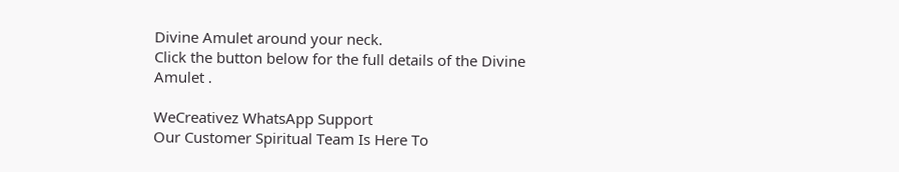Divine Amulet around your neck.
Click the button below for the full details of the Divine Amulet .

WeCreativez WhatsApp Support
Our Customer Spiritual Team Is Here To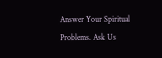Answer Your Spiritual Problems. Ask Us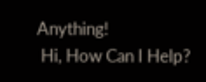Anything!
 Hi, How Can I Help?